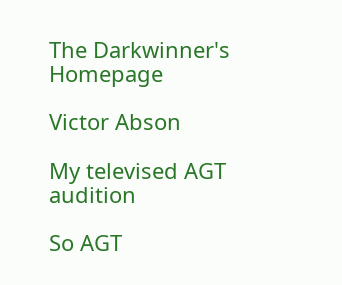The Darkwinner's Homepage

Victor Abson

My televised AGT audition

So AGT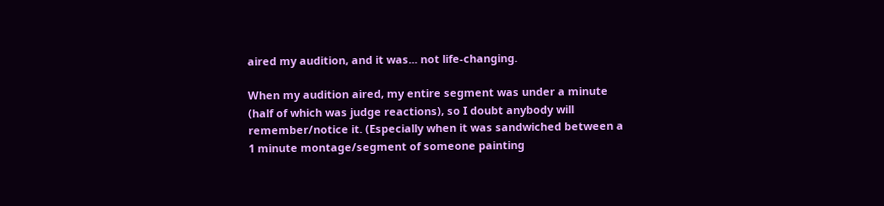aired my audition, and it was... not life-changing.

When my audition aired, my entire segment was under a minute (half of which was judge reactions), so I doubt anybody will remember/notice it. (Especially when it was sandwiched between a 1 minute montage/segment of someone painting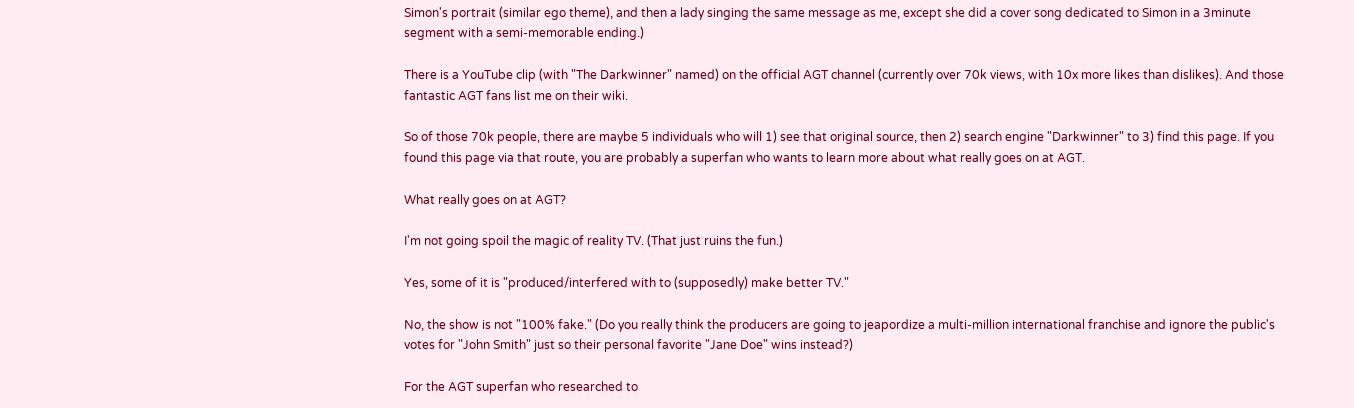Simon's portrait (similar ego theme), and then a lady singing the same message as me, except she did a cover song dedicated to Simon in a 3minute segment with a semi-memorable ending.)

There is a YouTube clip (with "The Darkwinner" named) on the official AGT channel (currently over 70k views, with 10x more likes than dislikes). And those fantastic AGT fans list me on their wiki.

So of those 70k people, there are maybe 5 individuals who will 1) see that original source, then 2) search engine "Darkwinner" to 3) find this page. If you found this page via that route, you are probably a superfan who wants to learn more about what really goes on at AGT.

What really goes on at AGT?

I'm not going spoil the magic of reality TV. (That just ruins the fun.)

Yes, some of it is "produced/interfered with to (supposedly) make better TV."

No, the show is not "100% fake." (Do you really think the producers are going to jeapordize a multi-million international franchise and ignore the public's votes for "John Smith" just so their personal favorite "Jane Doe" wins instead?)

For the AGT superfan who researched to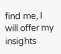find me, I will offer my insights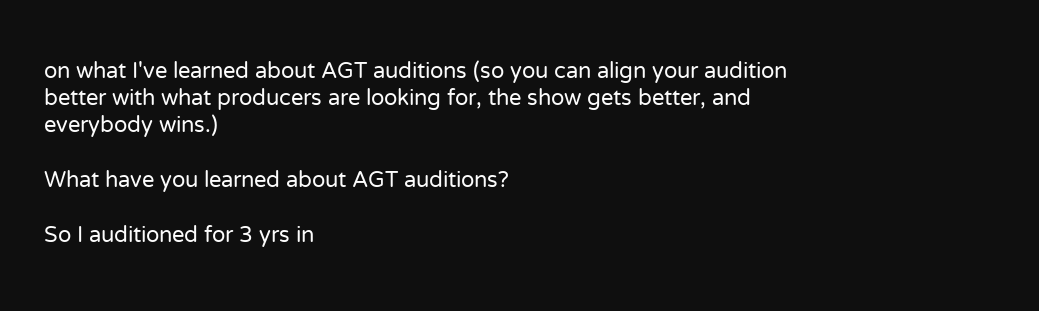on what I've learned about AGT auditions (so you can align your audition better with what producers are looking for, the show gets better, and everybody wins.)

What have you learned about AGT auditions?

So I auditioned for 3 yrs in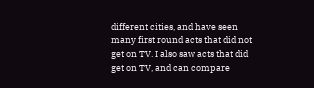different cities, and have seen many first round acts that did not get on TV. I also saw acts that did get on TV, and can compare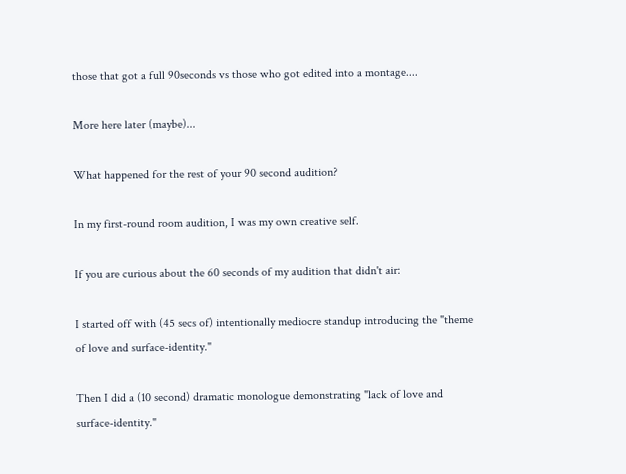those that got a full 90seconds vs those who got edited into a montage....

More here later (maybe)...

What happened for the rest of your 90 second audition?

In my first-round room audition, I was my own creative self.

If you are curious about the 60 seconds of my audition that didn't air:

I started off with (45 secs of) intentionally mediocre standup introducing the "theme of love and surface-identity."

Then I did a (10 second) dramatic monologue demonstrating "lack of love and surface-identity."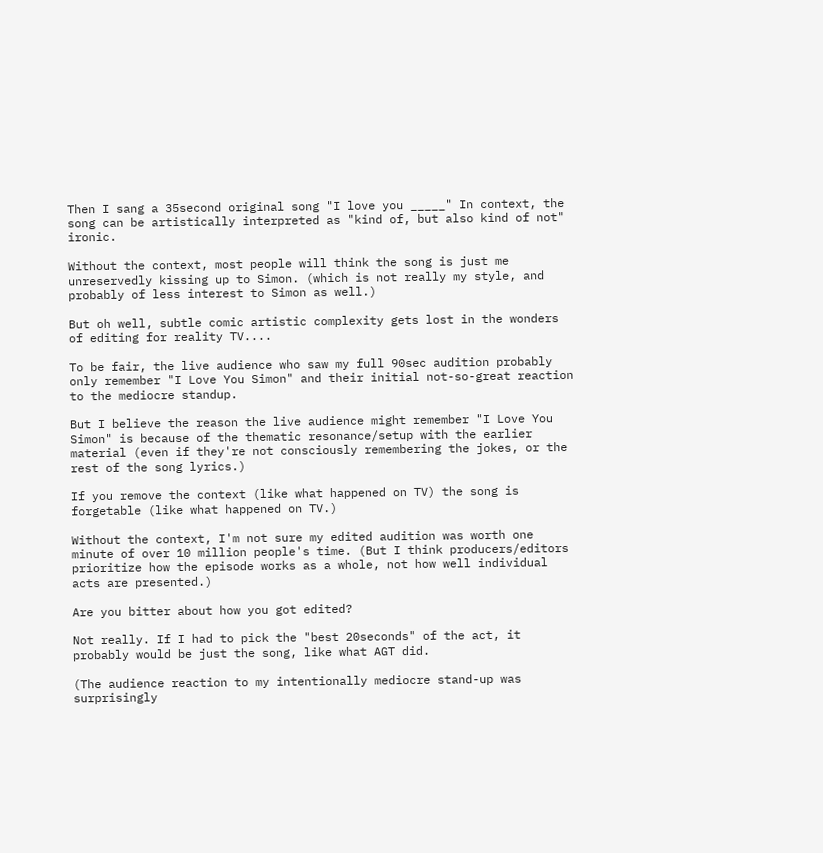Then I sang a 35second original song "I love you _____" In context, the song can be artistically interpreted as "kind of, but also kind of not" ironic.

Without the context, most people will think the song is just me unreservedly kissing up to Simon. (which is not really my style, and probably of less interest to Simon as well.)

But oh well, subtle comic artistic complexity gets lost in the wonders of editing for reality TV....

To be fair, the live audience who saw my full 90sec audition probably only remember "I Love You Simon" and their initial not-so-great reaction to the mediocre standup.

But I believe the reason the live audience might remember "I Love You Simon" is because of the thematic resonance/setup with the earlier material (even if they're not consciously remembering the jokes, or the rest of the song lyrics.)

If you remove the context (like what happened on TV) the song is forgetable (like what happened on TV.)

Without the context, I'm not sure my edited audition was worth one minute of over 10 million people's time. (But I think producers/editors prioritize how the episode works as a whole, not how well individual acts are presented.)

Are you bitter about how you got edited?

Not really. If I had to pick the "best 20seconds" of the act, it probably would be just the song, like what AGT did.

(The audience reaction to my intentionally mediocre stand-up was surprisingly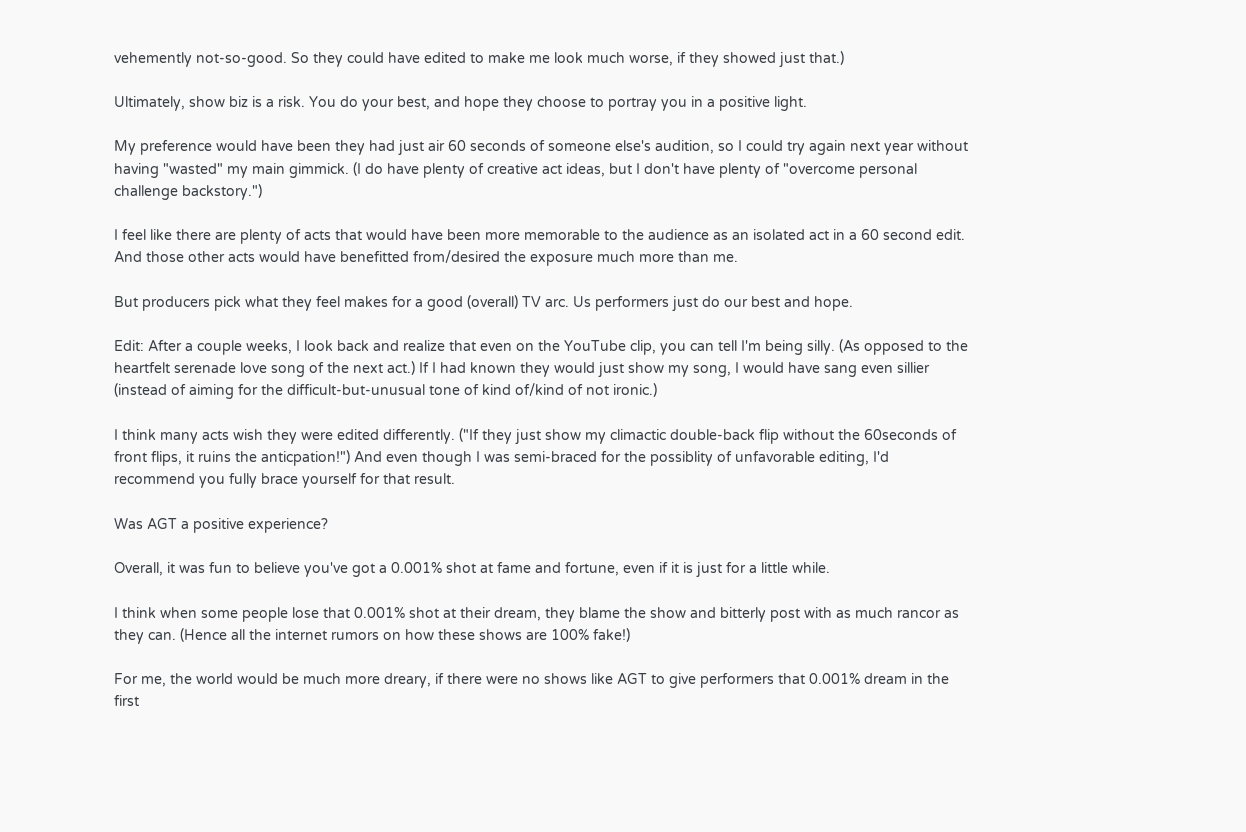vehemently not-so-good. So they could have edited to make me look much worse, if they showed just that.)

Ultimately, show biz is a risk. You do your best, and hope they choose to portray you in a positive light.

My preference would have been they had just air 60 seconds of someone else's audition, so I could try again next year without having "wasted" my main gimmick. (I do have plenty of creative act ideas, but I don't have plenty of "overcome personal challenge backstory.")

I feel like there are plenty of acts that would have been more memorable to the audience as an isolated act in a 60 second edit. And those other acts would have benefitted from/desired the exposure much more than me.

But producers pick what they feel makes for a good (overall) TV arc. Us performers just do our best and hope.

Edit: After a couple weeks, I look back and realize that even on the YouTube clip, you can tell I'm being silly. (As opposed to the heartfelt serenade love song of the next act.) If I had known they would just show my song, I would have sang even sillier (instead of aiming for the difficult-but-unusual tone of kind of/kind of not ironic.)

I think many acts wish they were edited differently. ("If they just show my climactic double-back flip without the 60seconds of front flips, it ruins the anticpation!") And even though I was semi-braced for the possiblity of unfavorable editing, I'd recommend you fully brace yourself for that result.

Was AGT a positive experience?

Overall, it was fun to believe you've got a 0.001% shot at fame and fortune, even if it is just for a little while.

I think when some people lose that 0.001% shot at their dream, they blame the show and bitterly post with as much rancor as they can. (Hence all the internet rumors on how these shows are 100% fake!)

For me, the world would be much more dreary, if there were no shows like AGT to give performers that 0.001% dream in the first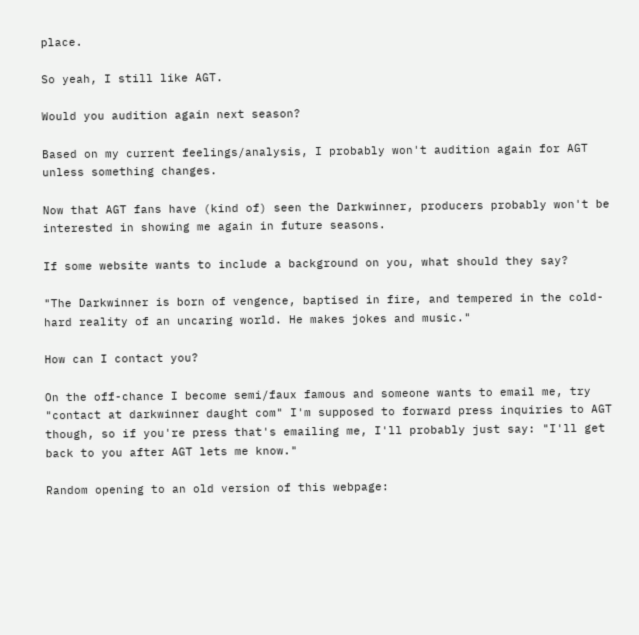place.

So yeah, I still like AGT.

Would you audition again next season?

Based on my current feelings/analysis, I probably won't audition again for AGT unless something changes.

Now that AGT fans have (kind of) seen the Darkwinner, producers probably won't be interested in showing me again in future seasons.

If some website wants to include a background on you, what should they say?

"The Darkwinner is born of vengence, baptised in fire, and tempered in the cold-hard reality of an uncaring world. He makes jokes and music."

How can I contact you?

On the off-chance I become semi/faux famous and someone wants to email me, try "contact at darkwinner daught com" I'm supposed to forward press inquiries to AGT though, so if you're press that's emailing me, I'll probably just say: "I'll get back to you after AGT lets me know."

Random opening to an old version of this webpage: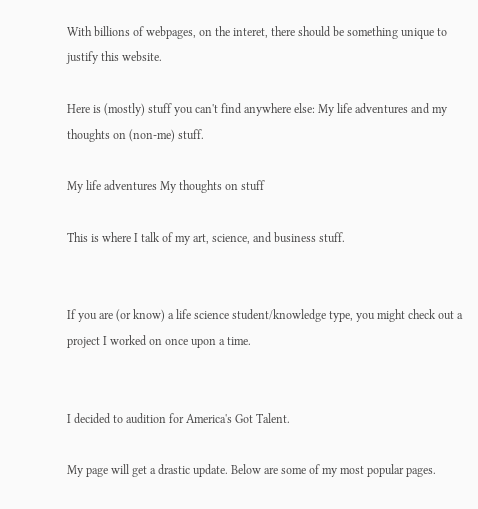With billions of webpages, on the interet, there should be something unique to justify this website.

Here is (mostly) stuff you can't find anywhere else: My life adventures and my thoughts on (non-me) stuff.

My life adventures My thoughts on stuff

This is where I talk of my art, science, and business stuff.


If you are (or know) a life science student/knowledge type, you might check out a project I worked on once upon a time.


I decided to audition for America's Got Talent.

My page will get a drastic update. Below are some of my most popular pages.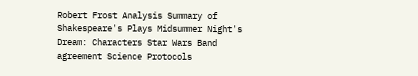Robert Frost Analysis Summary of Shakespeare's Plays Midsummer Night's Dream: Characters Star Wars Band agreement Science Protocols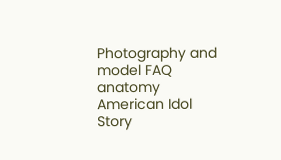Photography and model FAQ anatomy American Idol Story